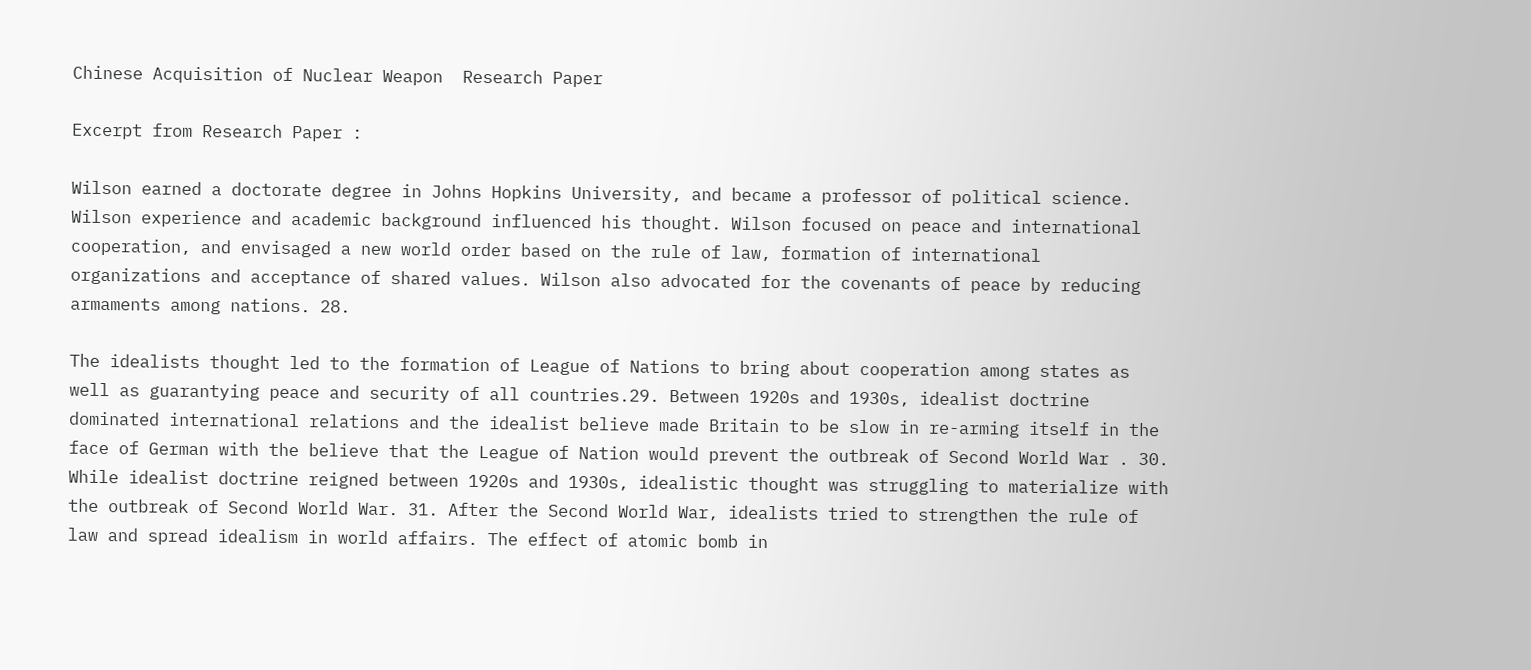Chinese Acquisition of Nuclear Weapon  Research Paper

Excerpt from Research Paper :

Wilson earned a doctorate degree in Johns Hopkins University, and became a professor of political science. Wilson experience and academic background influenced his thought. Wilson focused on peace and international cooperation, and envisaged a new world order based on the rule of law, formation of international organizations and acceptance of shared values. Wilson also advocated for the covenants of peace by reducing armaments among nations. 28.

The idealists thought led to the formation of League of Nations to bring about cooperation among states as well as guarantying peace and security of all countries.29. Between 1920s and 1930s, idealist doctrine dominated international relations and the idealist believe made Britain to be slow in re-arming itself in the face of German with the believe that the League of Nation would prevent the outbreak of Second World War . 30. While idealist doctrine reigned between 1920s and 1930s, idealistic thought was struggling to materialize with the outbreak of Second World War. 31. After the Second World War, idealists tried to strengthen the rule of law and spread idealism in world affairs. The effect of atomic bomb in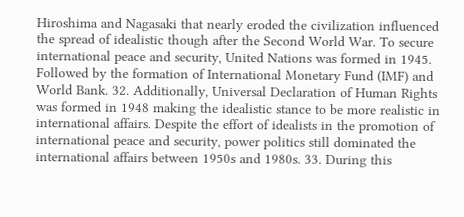Hiroshima and Nagasaki that nearly eroded the civilization influenced the spread of idealistic though after the Second World War. To secure international peace and security, United Nations was formed in 1945. Followed by the formation of International Monetary Fund (IMF) and World Bank. 32. Additionally, Universal Declaration of Human Rights was formed in 1948 making the idealistic stance to be more realistic in international affairs. Despite the effort of idealists in the promotion of international peace and security, power politics still dominated the international affairs between 1950s and 1980s. 33. During this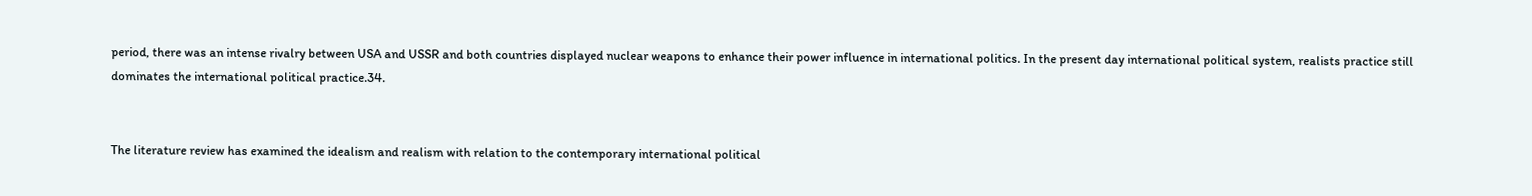period, there was an intense rivalry between USA and USSR and both countries displayed nuclear weapons to enhance their power influence in international politics. In the present day international political system, realists practice still dominates the international political practice.34.


The literature review has examined the idealism and realism with relation to the contemporary international political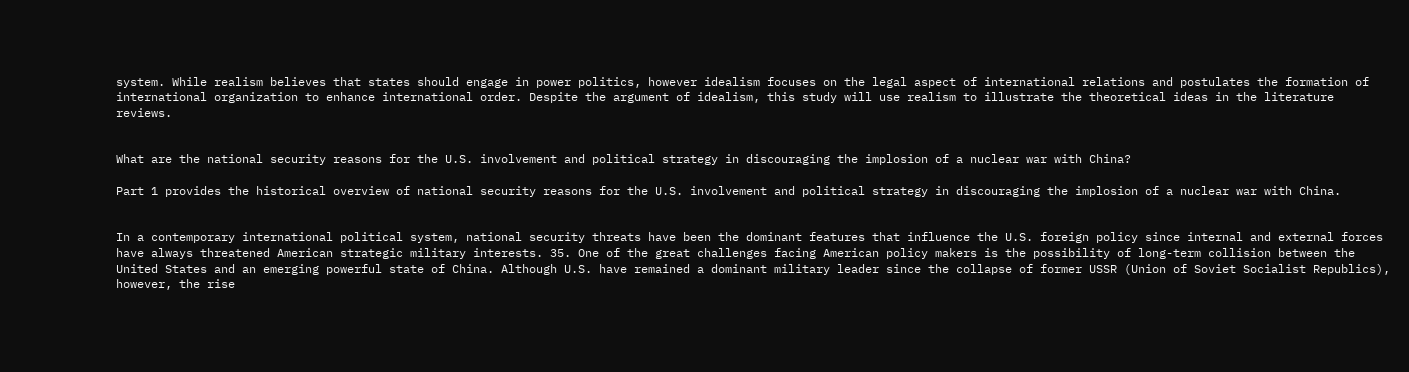system. While realism believes that states should engage in power politics, however idealism focuses on the legal aspect of international relations and postulates the formation of international organization to enhance international order. Despite the argument of idealism, this study will use realism to illustrate the theoretical ideas in the literature reviews.


What are the national security reasons for the U.S. involvement and political strategy in discouraging the implosion of a nuclear war with China?

Part 1 provides the historical overview of national security reasons for the U.S. involvement and political strategy in discouraging the implosion of a nuclear war with China.


In a contemporary international political system, national security threats have been the dominant features that influence the U.S. foreign policy since internal and external forces have always threatened American strategic military interests. 35. One of the great challenges facing American policy makers is the possibility of long-term collision between the United States and an emerging powerful state of China. Although U.S. have remained a dominant military leader since the collapse of former USSR (Union of Soviet Socialist Republics), however, the rise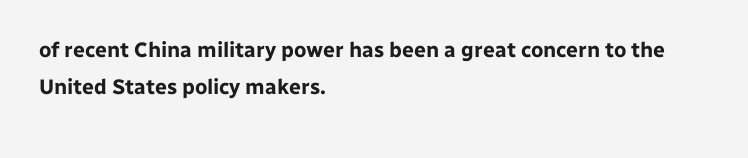of recent China military power has been a great concern to the United States policy makers.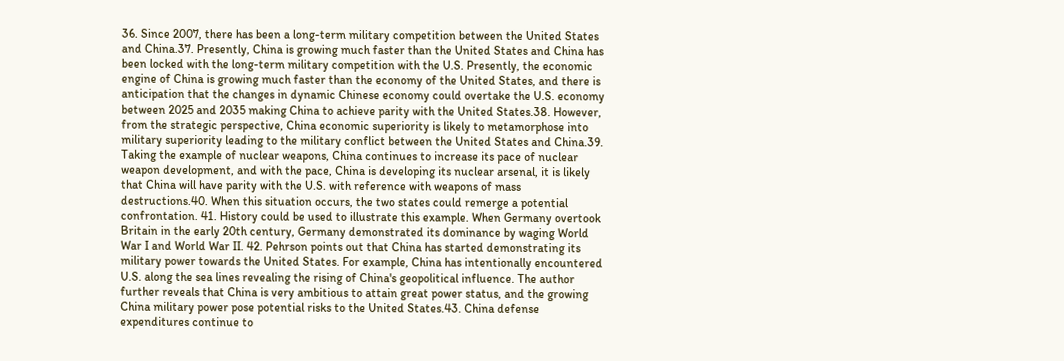36. Since 2007, there has been a long-term military competition between the United States and China.37. Presently, China is growing much faster than the United States and China has been locked with the long-term military competition with the U.S. Presently, the economic engine of China is growing much faster than the economy of the United States, and there is anticipation that the changes in dynamic Chinese economy could overtake the U.S. economy between 2025 and 2035 making China to achieve parity with the United States.38. However, from the strategic perspective, China economic superiority is likely to metamorphose into military superiority leading to the military conflict between the United States and China.39. Taking the example of nuclear weapons, China continues to increase its pace of nuclear weapon development, and with the pace, China is developing its nuclear arsenal, it is likely that China will have parity with the U.S. with reference with weapons of mass destructions.40. When this situation occurs, the two states could remerge a potential confrontation. 41. History could be used to illustrate this example. When Germany overtook Britain in the early 20th century, Germany demonstrated its dominance by waging World War I and World War II. 42. Pehrson points out that China has started demonstrating its military power towards the United States. For example, China has intentionally encountered U.S. along the sea lines revealing the rising of China's geopolitical influence. The author further reveals that China is very ambitious to attain great power status, and the growing China military power pose potential risks to the United States.43. China defense expenditures continue to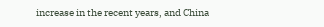increase in the recent years, and China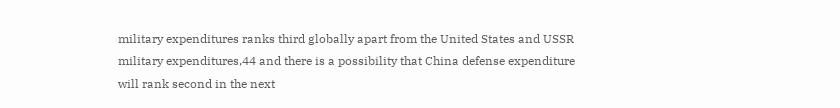military expenditures ranks third globally apart from the United States and USSR military expenditures,44 and there is a possibility that China defense expenditure will rank second in the next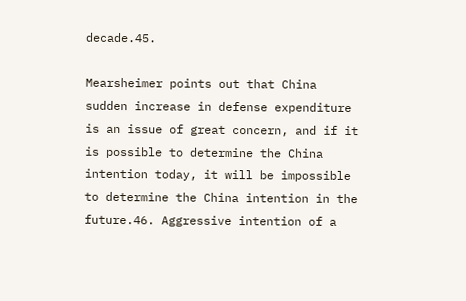decade.45.

Mearsheimer points out that China sudden increase in defense expenditure is an issue of great concern, and if it is possible to determine the China intention today, it will be impossible to determine the China intention in the future.46. Aggressive intention of a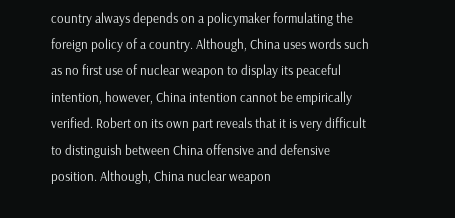country always depends on a policymaker formulating the foreign policy of a country. Although, China uses words such as no first use of nuclear weapon to display its peaceful intention, however, China intention cannot be empirically verified. Robert on its own part reveals that it is very difficult to distinguish between China offensive and defensive position. Although, China nuclear weapon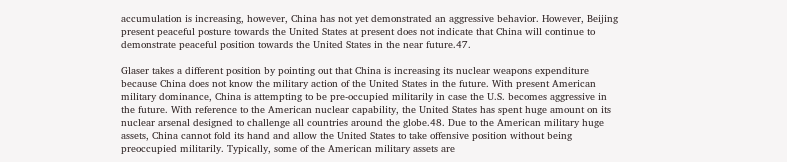accumulation is increasing, however, China has not yet demonstrated an aggressive behavior. However, Beijing present peaceful posture towards the United States at present does not indicate that China will continue to demonstrate peaceful position towards the United States in the near future.47.

Glaser takes a different position by pointing out that China is increasing its nuclear weapons expenditure because China does not know the military action of the United States in the future. With present American military dominance, China is attempting to be pre-occupied militarily in case the U.S. becomes aggressive in the future. With reference to the American nuclear capability, the United States has spent huge amount on its nuclear arsenal designed to challenge all countries around the globe.48. Due to the American military huge assets, China cannot fold its hand and allow the United States to take offensive position without being preoccupied militarily. Typically, some of the American military assets are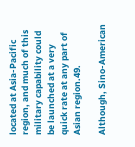located at Asia-Pacific region, and much of this military capability could be launched at a very quick rate at any part of Asian region.49.

Although, Sino-American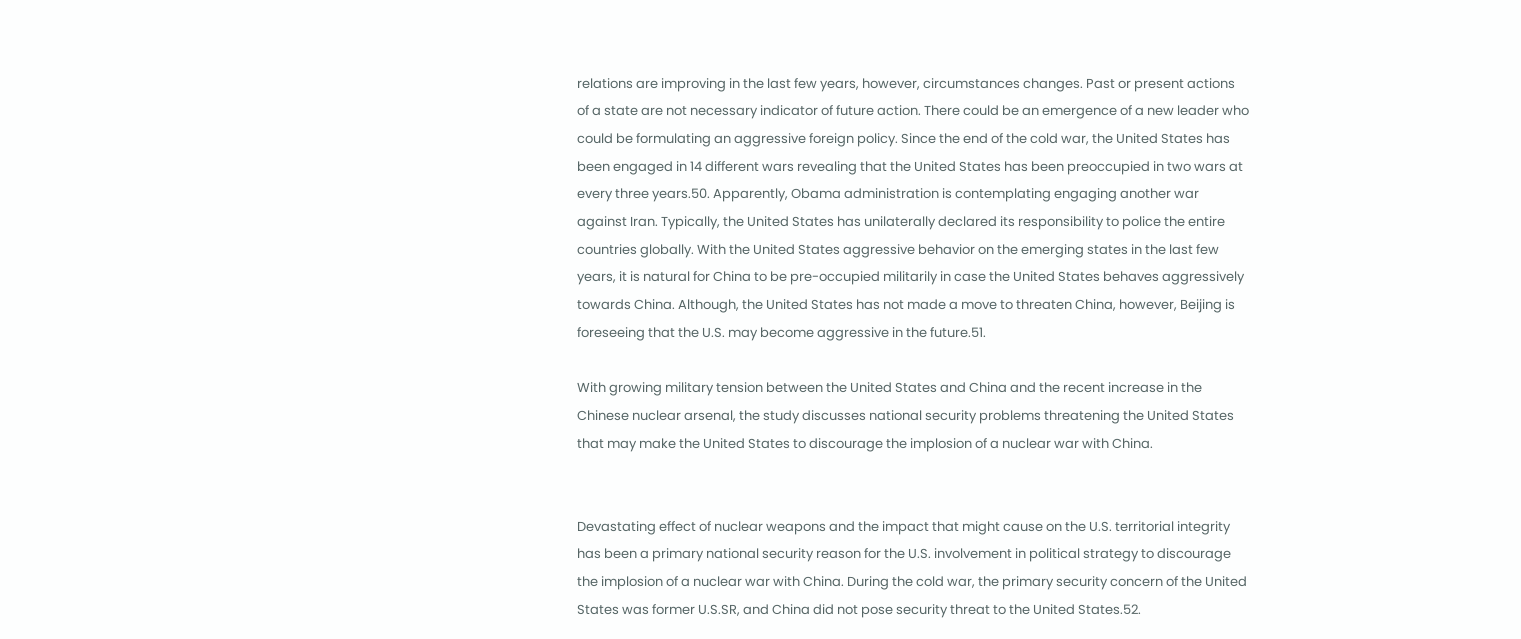relations are improving in the last few years, however, circumstances changes. Past or present actions of a state are not necessary indicator of future action. There could be an emergence of a new leader who could be formulating an aggressive foreign policy. Since the end of the cold war, the United States has been engaged in 14 different wars revealing that the United States has been preoccupied in two wars at every three years.50. Apparently, Obama administration is contemplating engaging another war against Iran. Typically, the United States has unilaterally declared its responsibility to police the entire countries globally. With the United States aggressive behavior on the emerging states in the last few years, it is natural for China to be pre-occupied militarily in case the United States behaves aggressively towards China. Although, the United States has not made a move to threaten China, however, Beijing is foreseeing that the U.S. may become aggressive in the future.51.

With growing military tension between the United States and China and the recent increase in the Chinese nuclear arsenal, the study discusses national security problems threatening the United States that may make the United States to discourage the implosion of a nuclear war with China.


Devastating effect of nuclear weapons and the impact that might cause on the U.S. territorial integrity has been a primary national security reason for the U.S. involvement in political strategy to discourage the implosion of a nuclear war with China. During the cold war, the primary security concern of the United States was former U.S.SR, and China did not pose security threat to the United States.52.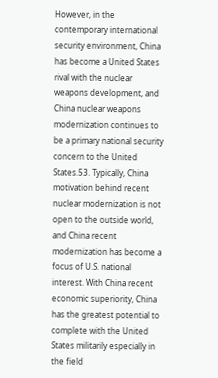However, in the contemporary international security environment, China has become a United States rival with the nuclear weapons development, and China nuclear weapons modernization continues to be a primary national security concern to the United States.53. Typically, China motivation behind recent nuclear modernization is not open to the outside world, and China recent modernization has become a focus of U.S. national interest. With China recent economic superiority, China has the greatest potential to complete with the United States militarily especially in the field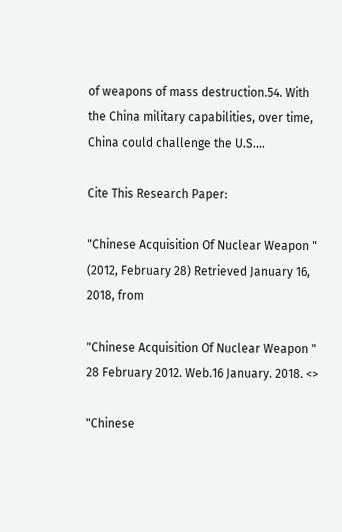of weapons of mass destruction.54. With the China military capabilities, over time, China could challenge the U.S.…

Cite This Research Paper:

"Chinese Acquisition Of Nuclear Weapon " (2012, February 28) Retrieved January 16, 2018, from

"Chinese Acquisition Of Nuclear Weapon " 28 February 2012. Web.16 January. 2018. <>

"Chinese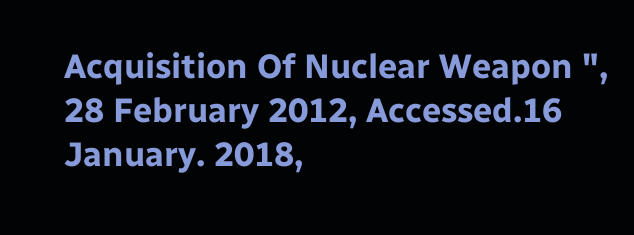Acquisition Of Nuclear Weapon ", 28 February 2012, Accessed.16 January. 2018,